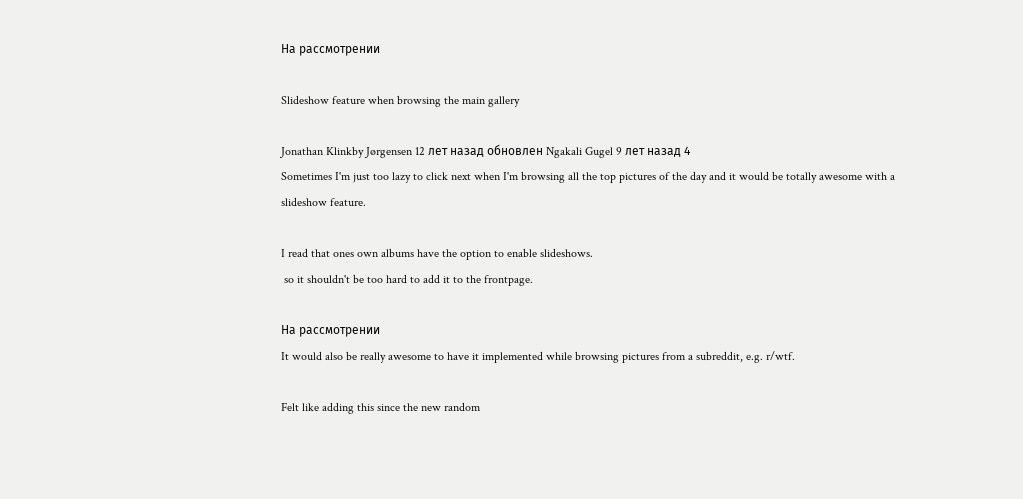На рассмотрении

Slideshow feature when browsing the main gallery

Jonathan Klinkby Jørgensen 12 лет назад обновлен Ngakali Gugel 9 лет назад 4
Sometimes I'm just too lazy to click next when I'm browsing all the top pictures of the day and it would be totally awesome with a slideshow feature.

I read that ones own albums have the option to enable slideshows.
 so it shouldn't be too hard to add it to the frontpage.

На рассмотрении
It would also be really awesome to have it implemented while browsing pictures from a subreddit, e.g. r/wtf.

Felt like adding this since the new random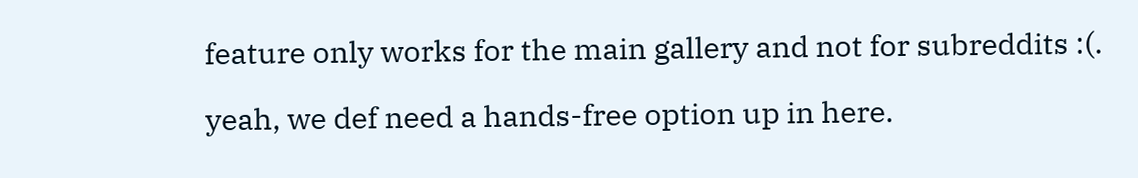feature only works for the main gallery and not for subreddits :(.

yeah, we def need a hands-free option up in here.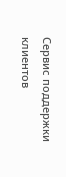Сервис поддержки клиентов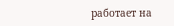работает на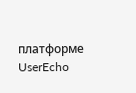платформе UserEcho